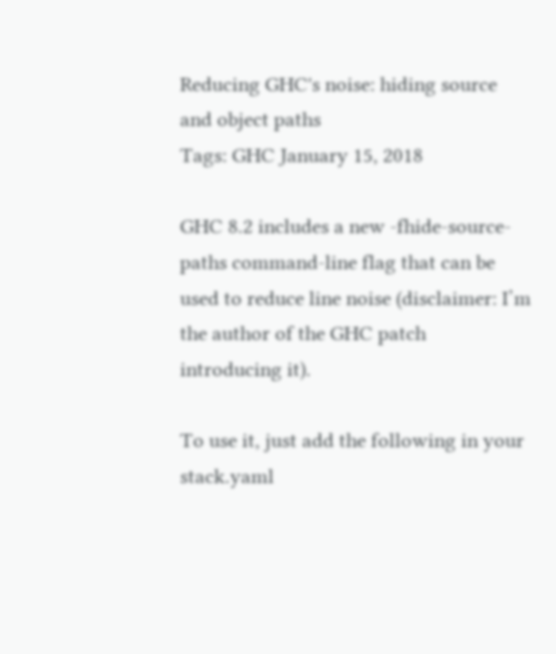Reducing GHC's noise: hiding source and object paths
Tags: GHC January 15, 2018

GHC 8.2 includes a new -fhide-source-paths command-line flag that can be used to reduce line noise (disclaimer: I’m the author of the GHC patch introducing it).

To use it, just add the following in your stack.yaml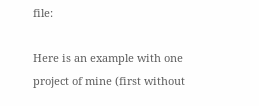file:

Here is an example with one project of mine (first without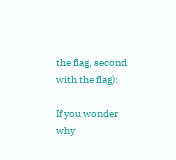the flag, second with the flag):

If you wonder why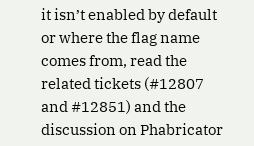it isn’t enabled by default or where the flag name comes from, read the related tickets (#12807 and #12851) and the discussion on Phabricator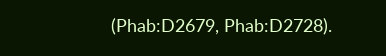(Phab:D2679, Phab:D2728).